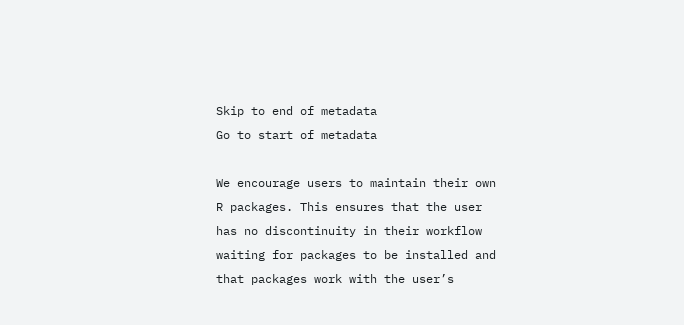Skip to end of metadata
Go to start of metadata

We encourage users to maintain their own R packages. This ensures that the user has no discontinuity in their workflow waiting for packages to be installed and that packages work with the user’s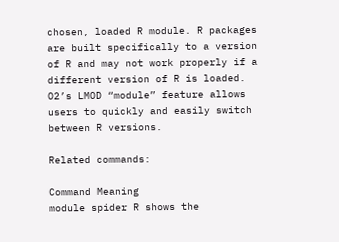chosen, loaded R module. R packages are built specifically to a version of R and may not work properly if a different version of R is loaded. O2’s LMOD “module” feature allows users to quickly and easily switch between R versions.

Related commands:

Command Meaning
module spider R shows the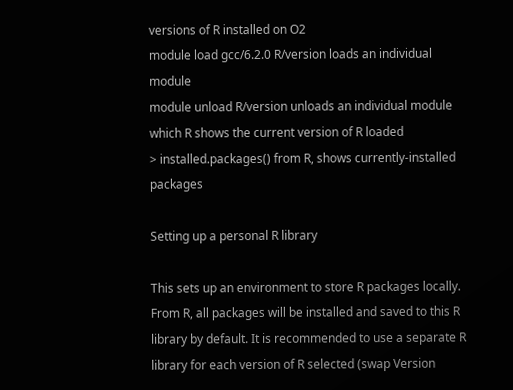versions of R installed on O2
module load gcc/6.2.0 R/version loads an individual module
module unload R/version unloads an individual module
which R shows the current version of R loaded
> installed.packages() from R, shows currently-installed packages

Setting up a personal R library

This sets up an environment to store R packages locally. From R, all packages will be installed and saved to this R library by default. It is recommended to use a separate R library for each version of R selected (swap Version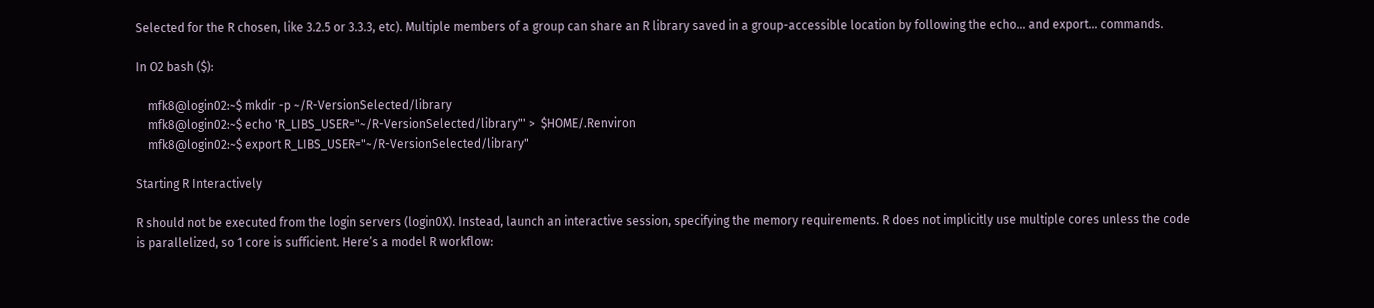Selected for the R chosen, like 3.2.5 or 3.3.3, etc). Multiple members of a group can share an R library saved in a group-accessible location by following the echo... and export... commands.

In O2 bash ($):

    mfk8@login02:~$ mkdir -p ~/R-VersionSelected/library
    mfk8@login02:~$ echo 'R_LIBS_USER="~/R-VersionSelected/library"' >  $HOME/.Renviron
    mfk8@login02:~$ export R_LIBS_USER="~/R-VersionSelected/library"

Starting R Interactively

R should not be executed from the login servers (login0X). Instead, launch an interactive session, specifying the memory requirements. R does not implicitly use multiple cores unless the code is parallelized, so 1 core is sufficient. Here’s a model R workflow: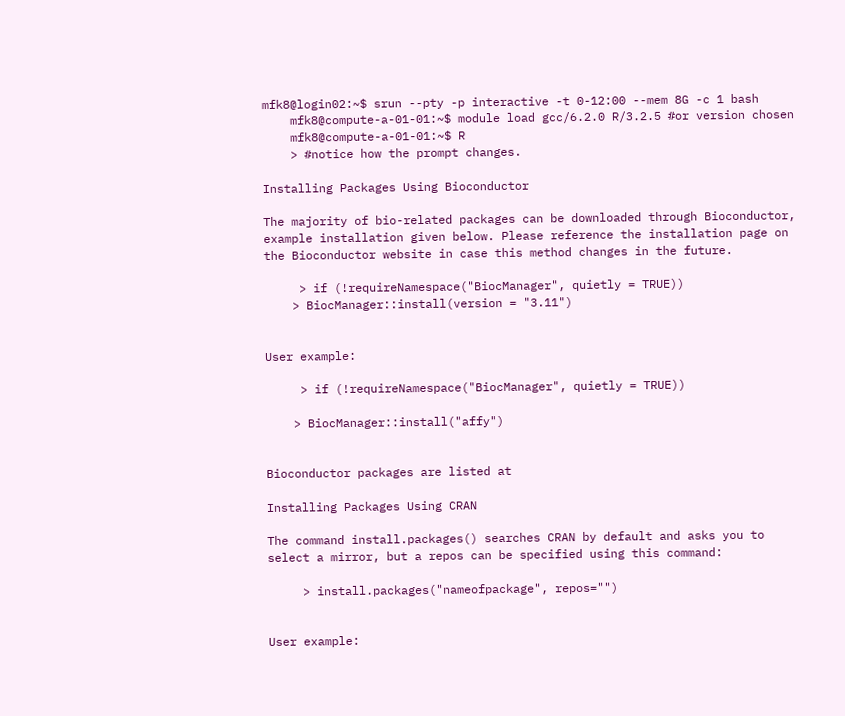mfk8@login02:~$ srun --pty -p interactive -t 0-12:00 --mem 8G -c 1 bash
    mfk8@compute-a-01-01:~$ module load gcc/6.2.0 R/3.2.5 #or version chosen
    mfk8@compute-a-01-01:~$ R
    > #notice how the prompt changes.

Installing Packages Using Bioconductor

The majority of bio-related packages can be downloaded through Bioconductor, example installation given below. Please reference the installation page on the Bioconductor website in case this method changes in the future.

     > if (!requireNamespace("BiocManager", quietly = TRUE))
    > BiocManager::install(version = "3.11")


User example:

     > if (!requireNamespace("BiocManager", quietly = TRUE))

    > BiocManager::install("affy")


Bioconductor packages are listed at

Installing Packages Using CRAN

The command install.packages() searches CRAN by default and asks you to select a mirror, but a repos can be specified using this command:

     > install.packages("nameofpackage", repos="")


User example: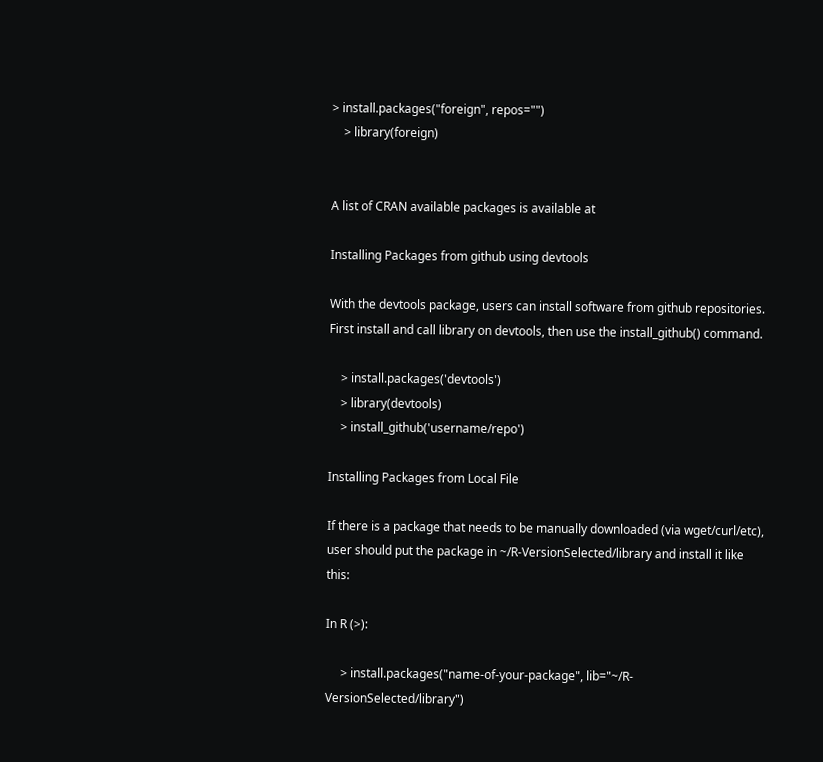> install.packages("foreign", repos="")
    > library(foreign)


A list of CRAN available packages is available at

Installing Packages from github using devtools

With the devtools package, users can install software from github repositories. First install and call library on devtools, then use the install_github() command.

    > install.packages('devtools')
    > library(devtools)
    > install_github('username/repo')

Installing Packages from Local File

If there is a package that needs to be manually downloaded (via wget/curl/etc), user should put the package in ~/R-VersionSelected/library and install it like this:

In R (>):

     > install.packages("name-of-your-package", lib="~/R-VersionSelected/library")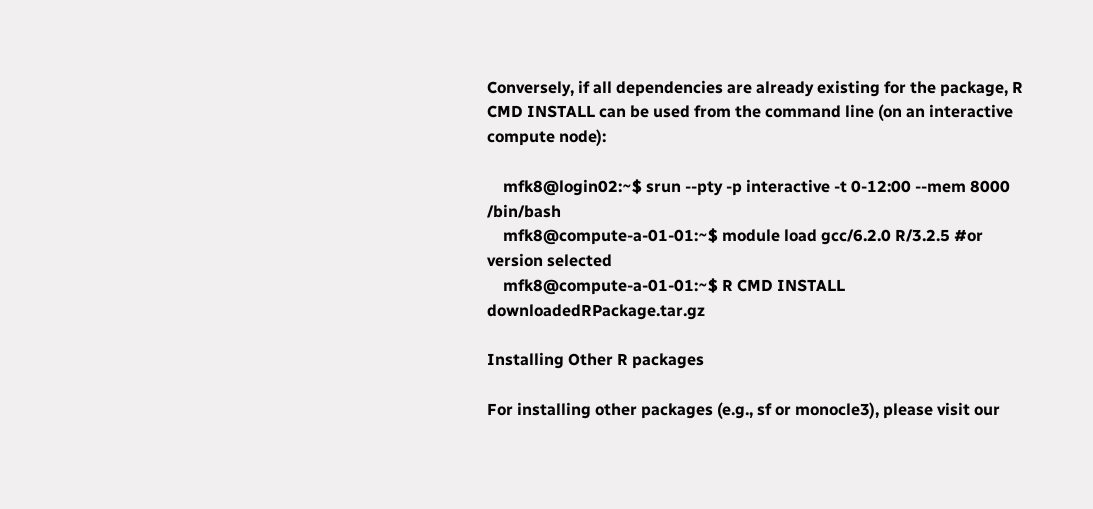Conversely, if all dependencies are already existing for the package, R CMD INSTALL can be used from the command line (on an interactive compute node):

    mfk8@login02:~$ srun --pty -p interactive -t 0-12:00 --mem 8000 /bin/bash
    mfk8@compute-a-01-01:~$ module load gcc/6.2.0 R/3.2.5 #or version selected
    mfk8@compute-a-01-01:~$ R CMD INSTALL downloadedRPackage.tar.gz

Installing Other R packages

For installing other packages (e.g., sf or monocle3), please visit our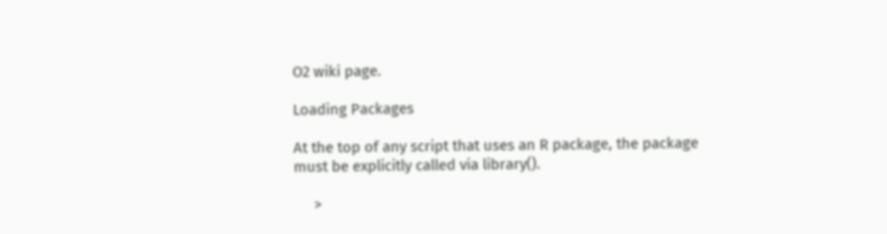O2 wiki page.

Loading Packages

At the top of any script that uses an R package, the package must be explicitly called via library().

     >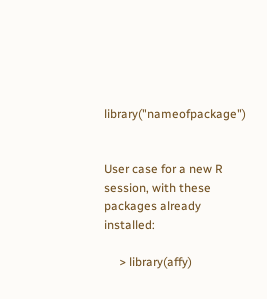library("nameofpackage")


User case for a new R session, with these packages already installed:

     > library(affy)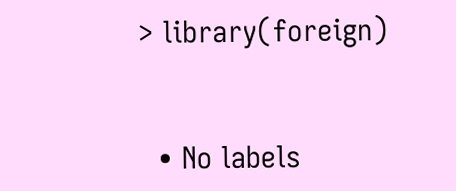> library(foreign)


  • No labels